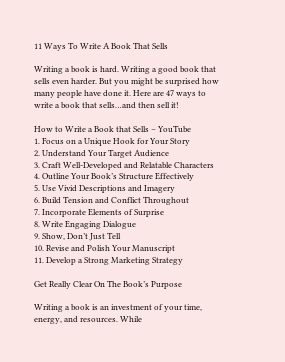11 Ways To Write A Book That Sells

Writing a book is hard. Writing a good book that sells even harder. But you might be surprised how many people have done it. Here are 47 ways to write a book that sells…and then sell it!

How to Write a Book that Sells – YouTube
1. Focus on a Unique Hook for Your Story
2. Understand Your Target Audience
3. Craft Well-Developed and Relatable Characters
4. Outline Your Book’s Structure Effectively
5. Use Vivid Descriptions and Imagery
6. Build Tension and Conflict Throughout
7. Incorporate Elements of Surprise
8. Write Engaging Dialogue
9. Show, Don’t Just Tell
10. Revise and Polish Your Manuscript
11. Develop a Strong Marketing Strategy

Get Really Clear On The Book’s Purpose

Writing a book is an investment of your time, energy, and resources. While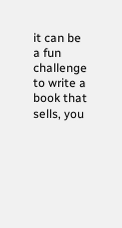it can be a fun challenge to write a book that sells, you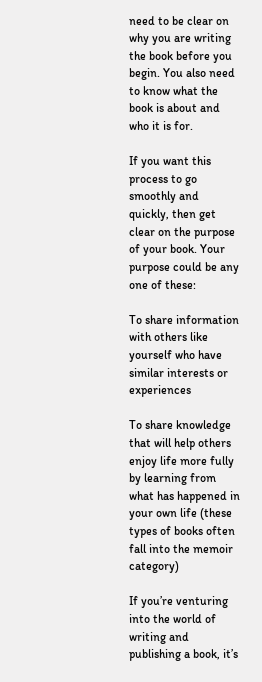need to be clear on why you are writing the book before you begin. You also need to know what the book is about and who it is for.

If you want this process to go smoothly and quickly, then get clear on the purpose of your book. Your purpose could be any one of these:

To share information with others like yourself who have similar interests or experiences

To share knowledge that will help others enjoy life more fully by learning from what has happened in your own life (these types of books often fall into the memoir category)

If you’re venturing into the world of writing and publishing a book, it’s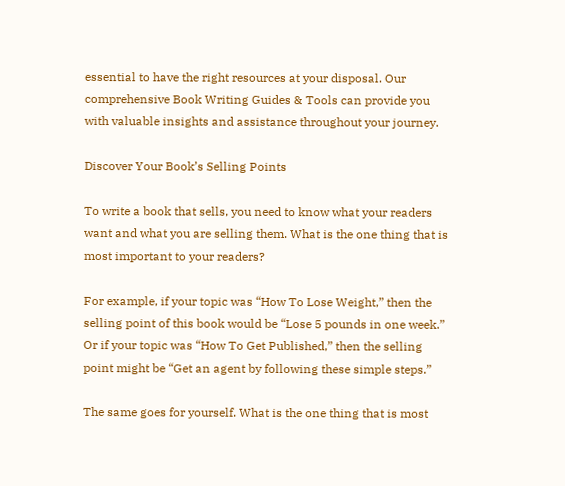essential to have the right resources at your disposal. Our comprehensive Book Writing Guides & Tools can provide you with valuable insights and assistance throughout your journey.

Discover Your Book’s Selling Points

To write a book that sells, you need to know what your readers want and what you are selling them. What is the one thing that is most important to your readers?

For example, if your topic was “How To Lose Weight,” then the selling point of this book would be “Lose 5 pounds in one week.” Or if your topic was “How To Get Published,” then the selling point might be “Get an agent by following these simple steps.”

The same goes for yourself. What is the one thing that is most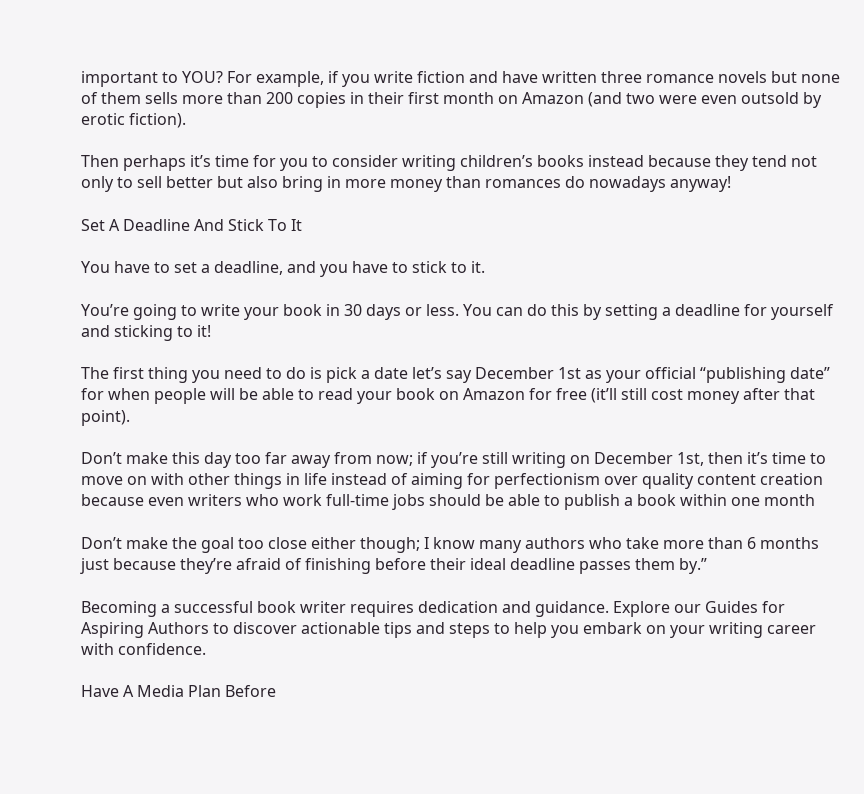important to YOU? For example, if you write fiction and have written three romance novels but none of them sells more than 200 copies in their first month on Amazon (and two were even outsold by erotic fiction).

Then perhaps it’s time for you to consider writing children’s books instead because they tend not only to sell better but also bring in more money than romances do nowadays anyway!

Set A Deadline And Stick To It

You have to set a deadline, and you have to stick to it.

You’re going to write your book in 30 days or less. You can do this by setting a deadline for yourself and sticking to it!

The first thing you need to do is pick a date let’s say December 1st as your official “publishing date” for when people will be able to read your book on Amazon for free (it’ll still cost money after that point).

Don’t make this day too far away from now; if you’re still writing on December 1st, then it’s time to move on with other things in life instead of aiming for perfectionism over quality content creation because even writers who work full-time jobs should be able to publish a book within one month

Don’t make the goal too close either though; I know many authors who take more than 6 months just because they’re afraid of finishing before their ideal deadline passes them by.”

Becoming a successful book writer requires dedication and guidance. Explore our Guides for Aspiring Authors to discover actionable tips and steps to help you embark on your writing career with confidence.

Have A Media Plan Before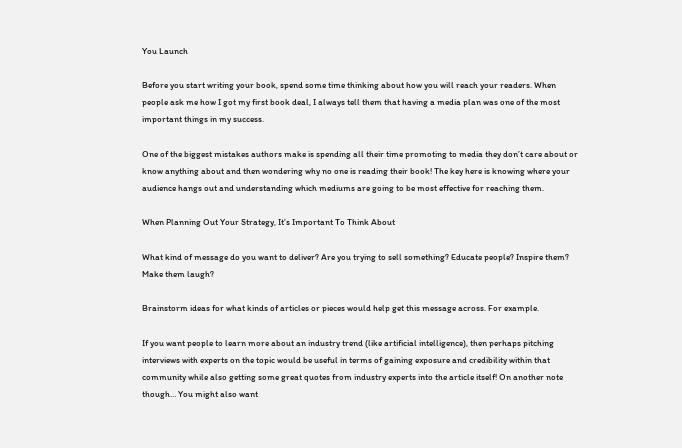You Launch

Before you start writing your book, spend some time thinking about how you will reach your readers. When people ask me how I got my first book deal, I always tell them that having a media plan was one of the most important things in my success.

One of the biggest mistakes authors make is spending all their time promoting to media they don’t care about or know anything about and then wondering why no one is reading their book! The key here is knowing where your audience hangs out and understanding which mediums are going to be most effective for reaching them.

When Planning Out Your Strategy, It’s Important To Think About

What kind of message do you want to deliver? Are you trying to sell something? Educate people? Inspire them? Make them laugh?

Brainstorm ideas for what kinds of articles or pieces would help get this message across. For example.

If you want people to learn more about an industry trend (like artificial intelligence), then perhaps pitching interviews with experts on the topic would be useful in terms of gaining exposure and credibility within that community while also getting some great quotes from industry experts into the article itself! On another note though… You might also want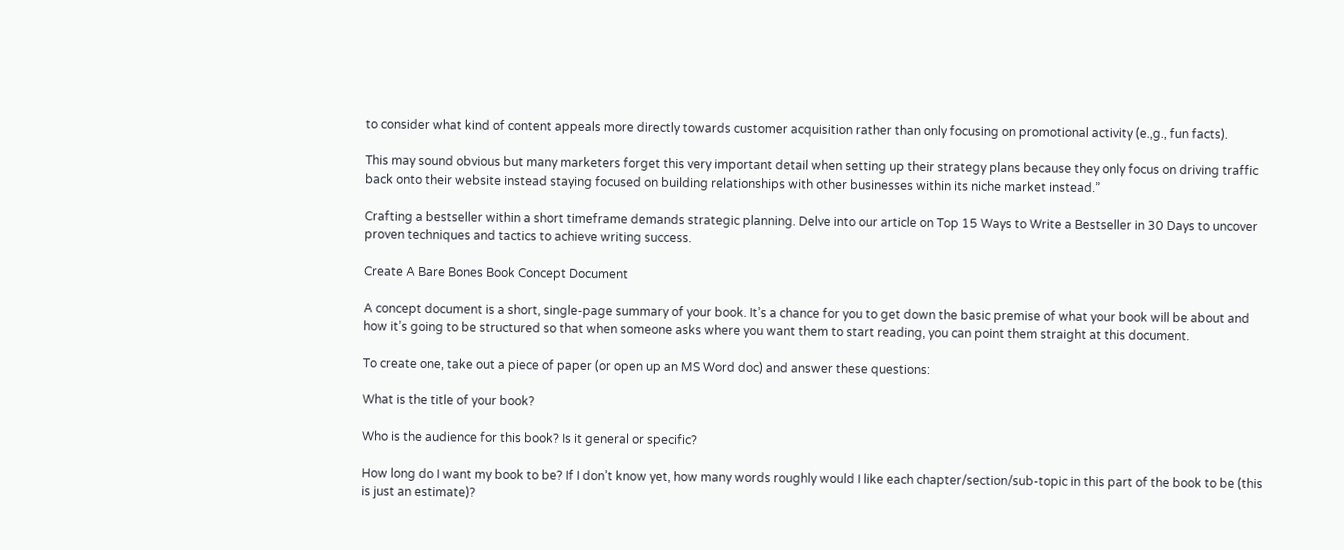to consider what kind of content appeals more directly towards customer acquisition rather than only focusing on promotional activity (e.,g., fun facts).

This may sound obvious but many marketers forget this very important detail when setting up their strategy plans because they only focus on driving traffic back onto their website instead staying focused on building relationships with other businesses within its niche market instead.”

Crafting a bestseller within a short timeframe demands strategic planning. Delve into our article on Top 15 Ways to Write a Bestseller in 30 Days to uncover proven techniques and tactics to achieve writing success.

Create A Bare Bones Book Concept Document

A concept document is a short, single-page summary of your book. It’s a chance for you to get down the basic premise of what your book will be about and how it’s going to be structured so that when someone asks where you want them to start reading, you can point them straight at this document.

To create one, take out a piece of paper (or open up an MS Word doc) and answer these questions:

What is the title of your book?

Who is the audience for this book? Is it general or specific?

How long do I want my book to be? If I don’t know yet, how many words roughly would I like each chapter/section/sub-topic in this part of the book to be (this is just an estimate)?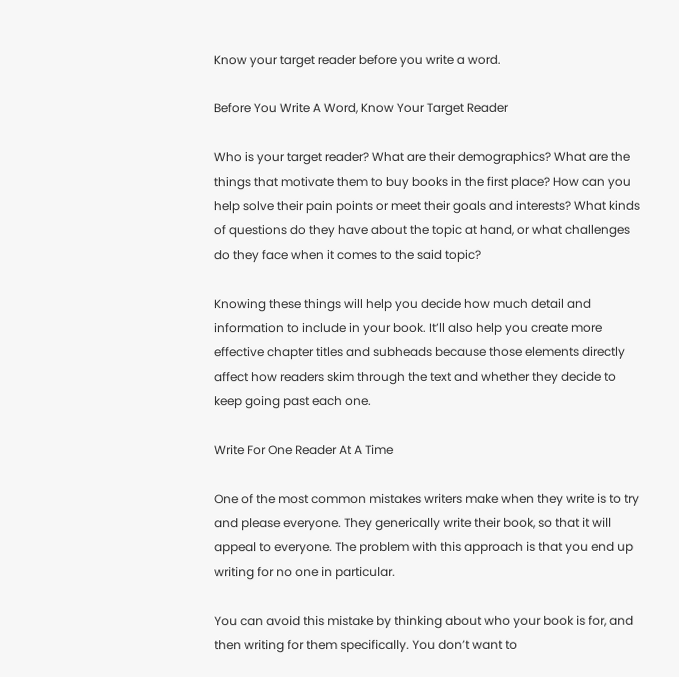Know your target reader before you write a word.

Before You Write A Word, Know Your Target Reader

Who is your target reader? What are their demographics? What are the things that motivate them to buy books in the first place? How can you help solve their pain points or meet their goals and interests? What kinds of questions do they have about the topic at hand, or what challenges do they face when it comes to the said topic?

Knowing these things will help you decide how much detail and information to include in your book. It’ll also help you create more effective chapter titles and subheads because those elements directly affect how readers skim through the text and whether they decide to keep going past each one.

Write For One Reader At A Time

One of the most common mistakes writers make when they write is to try and please everyone. They generically write their book, so that it will appeal to everyone. The problem with this approach is that you end up writing for no one in particular.

You can avoid this mistake by thinking about who your book is for, and then writing for them specifically. You don’t want to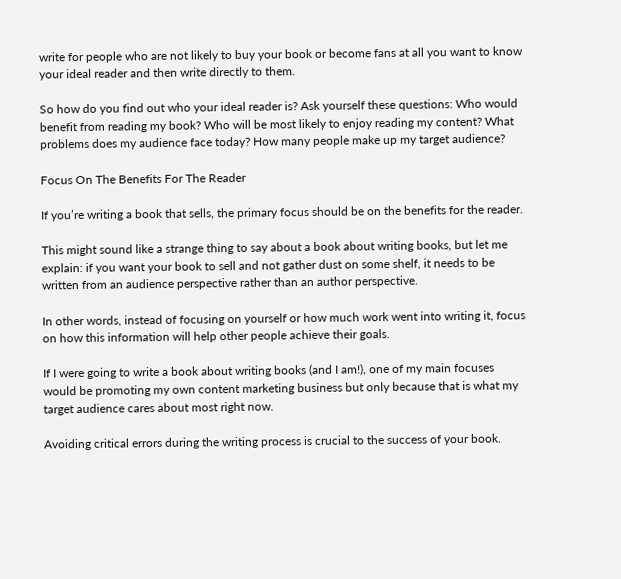write for people who are not likely to buy your book or become fans at all you want to know your ideal reader and then write directly to them.

So how do you find out who your ideal reader is? Ask yourself these questions: Who would benefit from reading my book? Who will be most likely to enjoy reading my content? What problems does my audience face today? How many people make up my target audience?

Focus On The Benefits For The Reader

If you’re writing a book that sells, the primary focus should be on the benefits for the reader.

This might sound like a strange thing to say about a book about writing books, but let me explain: if you want your book to sell and not gather dust on some shelf, it needs to be written from an audience perspective rather than an author perspective.

In other words, instead of focusing on yourself or how much work went into writing it, focus on how this information will help other people achieve their goals.

If I were going to write a book about writing books (and I am!), one of my main focuses would be promoting my own content marketing business but only because that is what my target audience cares about most right now.

Avoiding critical errors during the writing process is crucial to the success of your book.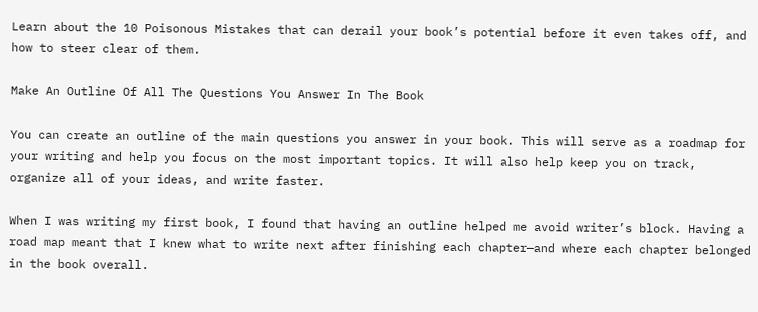Learn about the 10 Poisonous Mistakes that can derail your book’s potential before it even takes off, and how to steer clear of them.

Make An Outline Of All The Questions You Answer In The Book

You can create an outline of the main questions you answer in your book. This will serve as a roadmap for your writing and help you focus on the most important topics. It will also help keep you on track, organize all of your ideas, and write faster.

When I was writing my first book, I found that having an outline helped me avoid writer’s block. Having a road map meant that I knew what to write next after finishing each chapter—and where each chapter belonged in the book overall.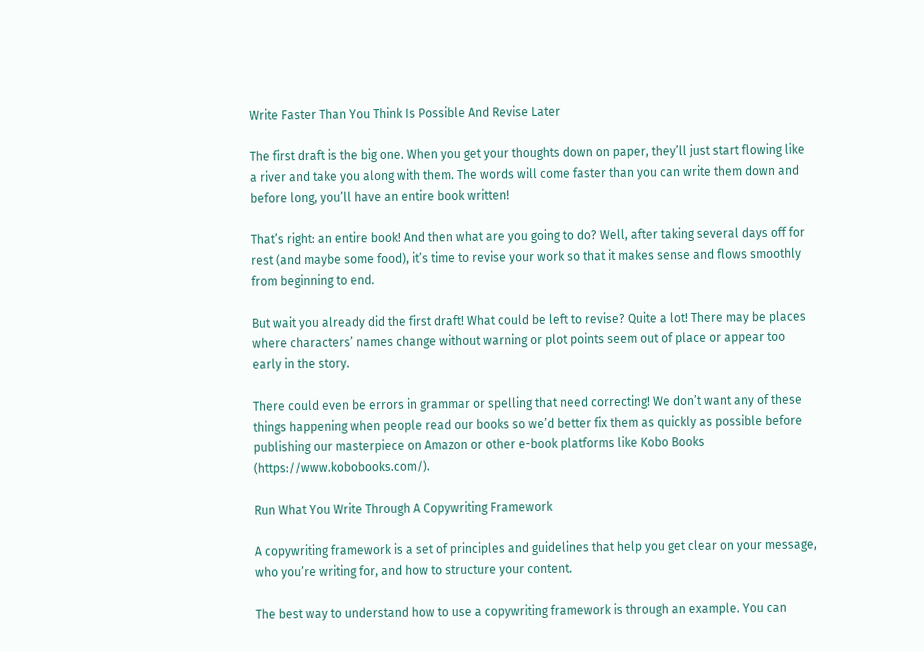Write Faster Than You Think Is Possible And Revise Later

The first draft is the big one. When you get your thoughts down on paper, they’ll just start flowing like a river and take you along with them. The words will come faster than you can write them down and before long, you’ll have an entire book written!

That’s right: an entire book! And then what are you going to do? Well, after taking several days off for rest (and maybe some food), it’s time to revise your work so that it makes sense and flows smoothly from beginning to end.

But wait you already did the first draft! What could be left to revise? Quite a lot! There may be places where characters’ names change without warning or plot points seem out of place or appear too early in the story.

There could even be errors in grammar or spelling that need correcting! We don’t want any of these things happening when people read our books so we’d better fix them as quickly as possible before publishing our masterpiece on Amazon or other e-book platforms like Kobo Books (https://www.kobobooks.com/).

Run What You Write Through A Copywriting Framework

A copywriting framework is a set of principles and guidelines that help you get clear on your message, who you’re writing for, and how to structure your content.

The best way to understand how to use a copywriting framework is through an example. You can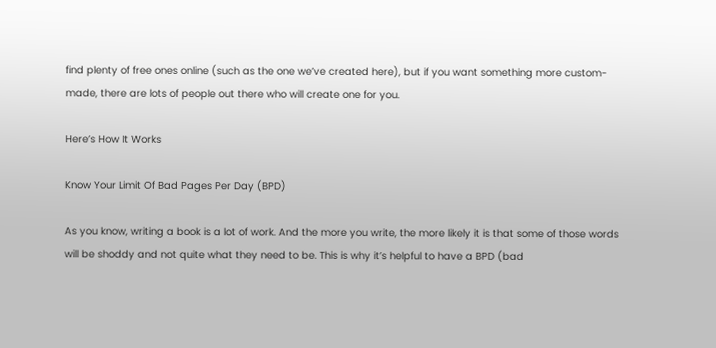find plenty of free ones online (such as the one we’ve created here), but if you want something more custom-made, there are lots of people out there who will create one for you.

Here’s How It Works

Know Your Limit Of Bad Pages Per Day (BPD)

As you know, writing a book is a lot of work. And the more you write, the more likely it is that some of those words will be shoddy and not quite what they need to be. This is why it’s helpful to have a BPD (bad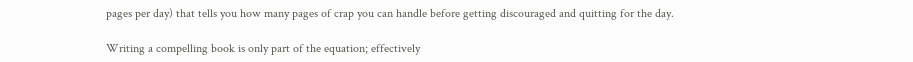pages per day) that tells you how many pages of crap you can handle before getting discouraged and quitting for the day.

Writing a compelling book is only part of the equation; effectively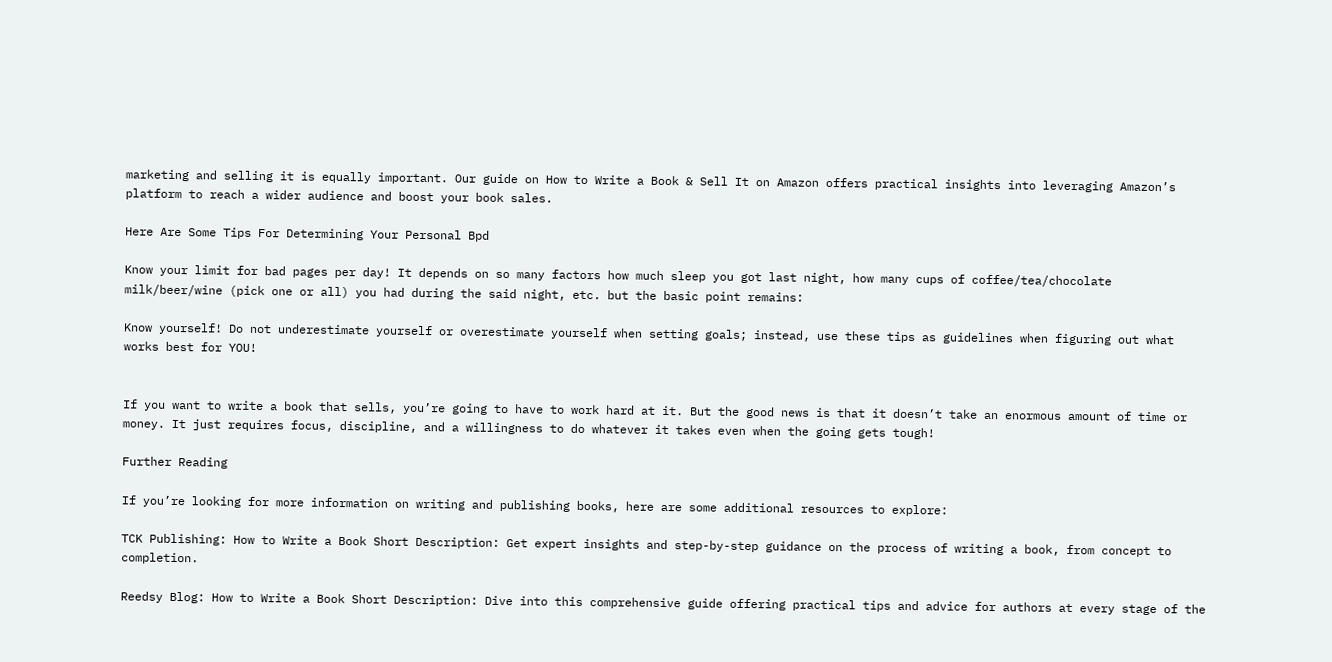marketing and selling it is equally important. Our guide on How to Write a Book & Sell It on Amazon offers practical insights into leveraging Amazon’s platform to reach a wider audience and boost your book sales.

Here Are Some Tips For Determining Your Personal Bpd

Know your limit for bad pages per day! It depends on so many factors how much sleep you got last night, how many cups of coffee/tea/chocolate milk/beer/wine (pick one or all) you had during the said night, etc. but the basic point remains:

Know yourself! Do not underestimate yourself or overestimate yourself when setting goals; instead, use these tips as guidelines when figuring out what works best for YOU!


If you want to write a book that sells, you’re going to have to work hard at it. But the good news is that it doesn’t take an enormous amount of time or money. It just requires focus, discipline, and a willingness to do whatever it takes even when the going gets tough!

Further Reading

If you’re looking for more information on writing and publishing books, here are some additional resources to explore:

TCK Publishing: How to Write a Book Short Description: Get expert insights and step-by-step guidance on the process of writing a book, from concept to completion.

Reedsy Blog: How to Write a Book Short Description: Dive into this comprehensive guide offering practical tips and advice for authors at every stage of the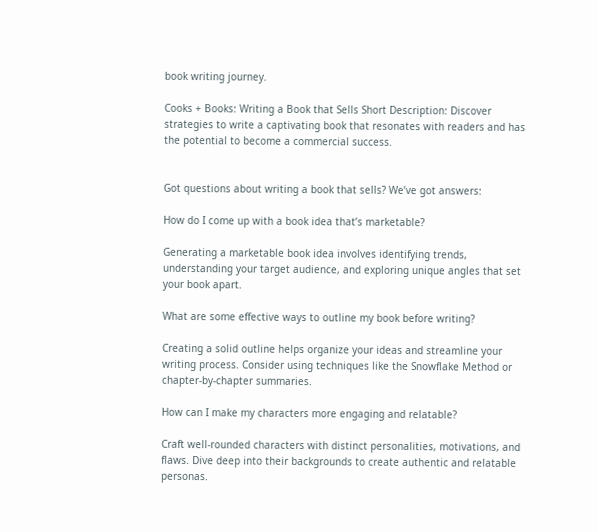book writing journey.

Cooks + Books: Writing a Book that Sells Short Description: Discover strategies to write a captivating book that resonates with readers and has the potential to become a commercial success.


Got questions about writing a book that sells? We’ve got answers:

How do I come up with a book idea that’s marketable?

Generating a marketable book idea involves identifying trends, understanding your target audience, and exploring unique angles that set your book apart.

What are some effective ways to outline my book before writing?

Creating a solid outline helps organize your ideas and streamline your writing process. Consider using techniques like the Snowflake Method or chapter-by-chapter summaries.

How can I make my characters more engaging and relatable?

Craft well-rounded characters with distinct personalities, motivations, and flaws. Dive deep into their backgrounds to create authentic and relatable personas.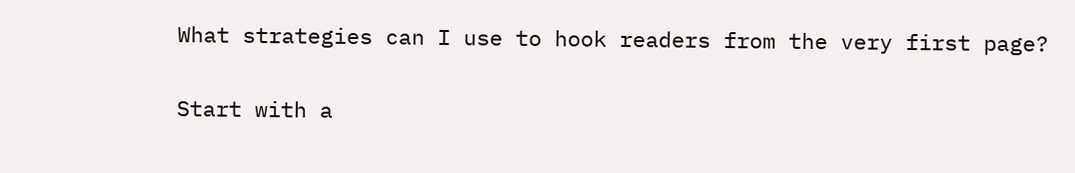What strategies can I use to hook readers from the very first page?

Start with a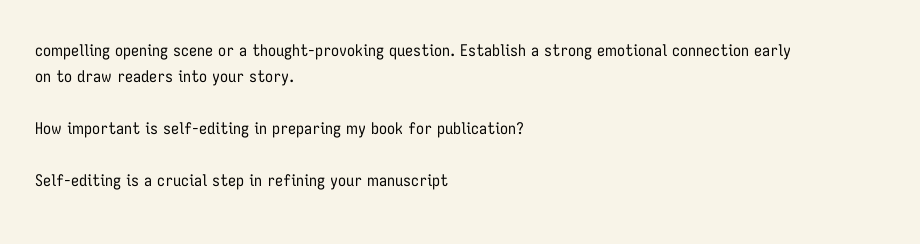compelling opening scene or a thought-provoking question. Establish a strong emotional connection early on to draw readers into your story.

How important is self-editing in preparing my book for publication?

Self-editing is a crucial step in refining your manuscript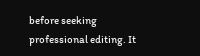before seeking professional editing. It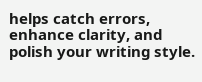helps catch errors, enhance clarity, and polish your writing style.